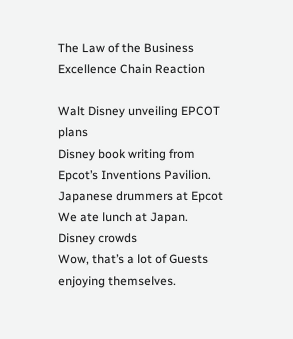The Law of the Business Excellence Chain Reaction

Walt Disney unveiling EPCOT plans
Disney book writing from Epcot’s Inventions Pavilion.
Japanese drummers at Epcot
We ate lunch at Japan.
Disney crowds
Wow, that’s a lot of Guests enjoying themselves.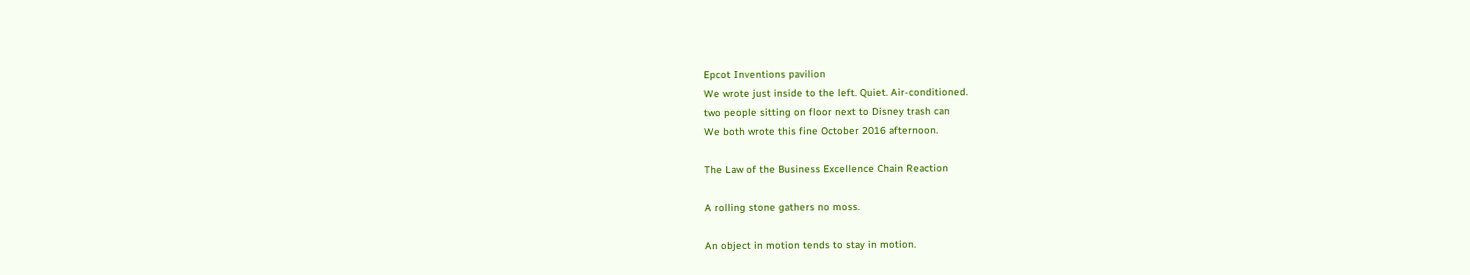Epcot Inventions pavilion
We wrote just inside to the left. Quiet. Air-conditioned.
two people sitting on floor next to Disney trash can
We both wrote this fine October 2016 afternoon.

The Law of the Business Excellence Chain Reaction

A rolling stone gathers no moss.

An object in motion tends to stay in motion.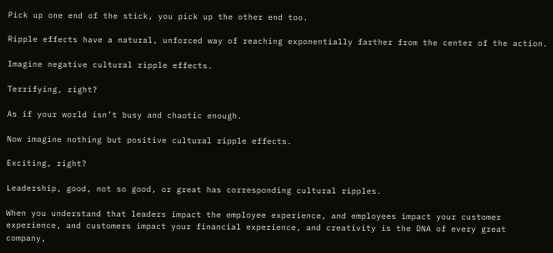Pick up one end of the stick, you pick up the other end too.

Ripple effects have a natural, unforced way of reaching exponentially farther from the center of the action.

Imagine negative cultural ripple effects.

Terrifying, right?

As if your world isn’t busy and chaotic enough.

Now imagine nothing but positive cultural ripple effects.

Exciting, right?

Leadership, good, not so good, or great has corresponding cultural ripples.

When you understand that leaders impact the employee experience, and employees impact your customer experience, and customers impact your financial experience, and creativity is the DNA of every great company,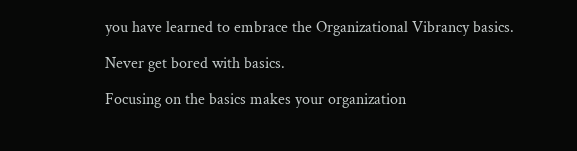you have learned to embrace the Organizational Vibrancy basics.

Never get bored with basics.

Focusing on the basics makes your organization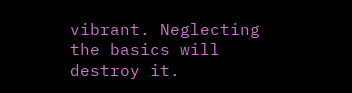vibrant. Neglecting the basics will destroy it.